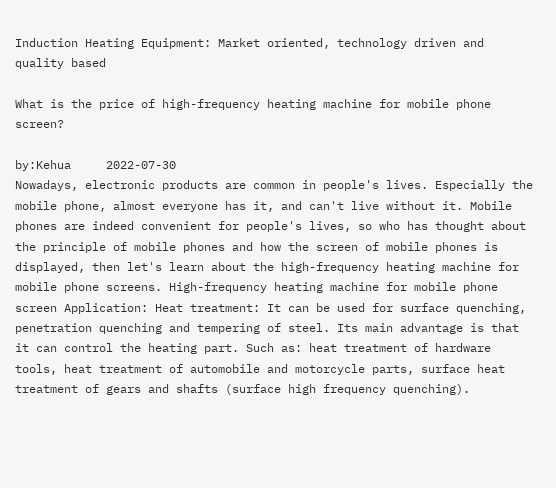Induction Heating Equipment: Market oriented, technology driven and quality based

What is the price of high-frequency heating machine for mobile phone screen?

by:Kehua     2022-07-30
Nowadays, electronic products are common in people's lives. Especially the mobile phone, almost everyone has it, and can't live without it. Mobile phones are indeed convenient for people's lives, so who has thought about the principle of mobile phones and how the screen of mobile phones is displayed, then let's learn about the high-frequency heating machine for mobile phone screens. High-frequency heating machine for mobile phone screen Application: Heat treatment: It can be used for surface quenching, penetration quenching and tempering of steel. Its main advantage is that it can control the heating part. Such as: heat treatment of hardware tools, heat treatment of automobile and motorcycle parts, surface heat treatment of gears and shafts (surface high frequency quenching).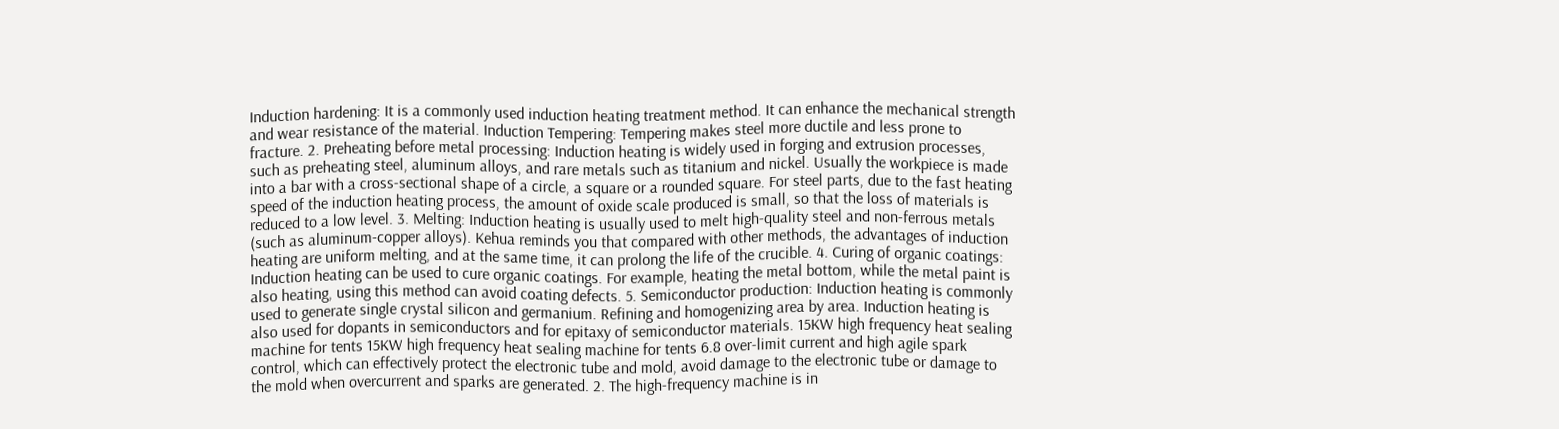Induction hardening: It is a commonly used induction heating treatment method. It can enhance the mechanical strength and wear resistance of the material. Induction Tempering: Tempering makes steel more ductile and less prone to fracture. 2. Preheating before metal processing: Induction heating is widely used in forging and extrusion processes, such as preheating steel, aluminum alloys, and rare metals such as titanium and nickel. Usually the workpiece is made into a bar with a cross-sectional shape of a circle, a square or a rounded square. For steel parts, due to the fast heating speed of the induction heating process, the amount of oxide scale produced is small, so that the loss of materials is reduced to a low level. 3. Melting: Induction heating is usually used to melt high-quality steel and non-ferrous metals (such as aluminum-copper alloys). Kehua reminds you that compared with other methods, the advantages of induction heating are uniform melting, and at the same time, it can prolong the life of the crucible. 4. Curing of organic coatings: Induction heating can be used to cure organic coatings. For example, heating the metal bottom, while the metal paint is also heating, using this method can avoid coating defects. 5. Semiconductor production: Induction heating is commonly used to generate single crystal silicon and germanium. Refining and homogenizing area by area. Induction heating is also used for dopants in semiconductors and for epitaxy of semiconductor materials. 15KW high frequency heat sealing machine for tents 15KW high frequency heat sealing machine for tents 6.8 over-limit current and high agile spark control, which can effectively protect the electronic tube and mold, avoid damage to the electronic tube or damage to the mold when overcurrent and sparks are generated. 2. The high-frequency machine is in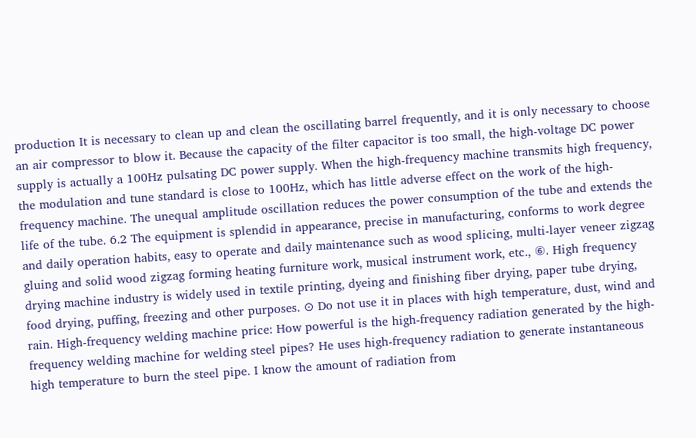production It is necessary to clean up and clean the oscillating barrel frequently, and it is only necessary to choose an air compressor to blow it. Because the capacity of the filter capacitor is too small, the high-voltage DC power supply is actually a 100Hz pulsating DC power supply. When the high-frequency machine transmits high frequency, the modulation and tune standard is close to 100Hz, which has little adverse effect on the work of the high-frequency machine. The unequal amplitude oscillation reduces the power consumption of the tube and extends the life of the tube. 6.2 The equipment is splendid in appearance, precise in manufacturing, conforms to work degree and daily operation habits, easy to operate and daily maintenance such as wood splicing, multi-layer veneer zigzag gluing and solid wood zigzag forming heating furniture work, musical instrument work, etc., ⑥. High frequency drying machine industry is widely used in textile printing, dyeing and finishing fiber drying, paper tube drying, food drying, puffing, freezing and other purposes. ⊙ Do not use it in places with high temperature, dust, wind and rain. High-frequency welding machine price: How powerful is the high-frequency radiation generated by the high-frequency welding machine for welding steel pipes? He uses high-frequency radiation to generate instantaneous high temperature to burn the steel pipe. I know the amount of radiation from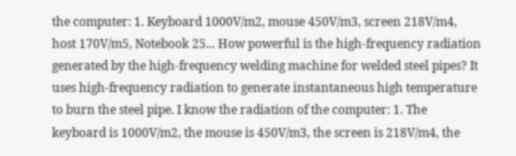the computer: 1. Keyboard 1000V/m2, mouse 450V/m3, screen 218V/m4, host 170V/m5, Notebook 25... How powerful is the high-frequency radiation generated by the high-frequency welding machine for welded steel pipes? It uses high-frequency radiation to generate instantaneous high temperature to burn the steel pipe. I know the radiation of the computer: 1. The keyboard is 1000V/m2, the mouse is 450V/m3, the screen is 218V/m4, the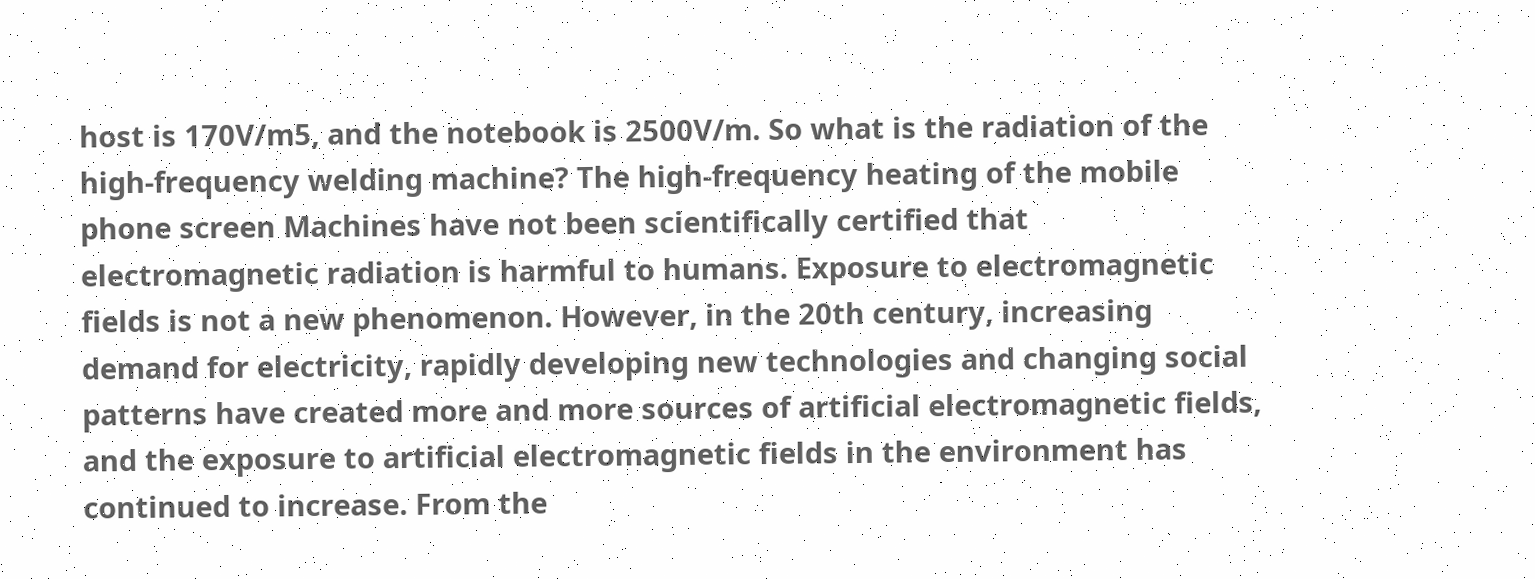host is 170V/m5, and the notebook is 2500V/m. So what is the radiation of the high-frequency welding machine? The high-frequency heating of the mobile phone screen Machines have not been scientifically certified that electromagnetic radiation is harmful to humans. Exposure to electromagnetic fields is not a new phenomenon. However, in the 20th century, increasing demand for electricity, rapidly developing new technologies and changing social patterns have created more and more sources of artificial electromagnetic fields, and the exposure to artificial electromagnetic fields in the environment has continued to increase. From the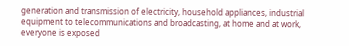generation and transmission of electricity, household appliances, industrial equipment to telecommunications and broadcasting, at home and at work, everyone is exposed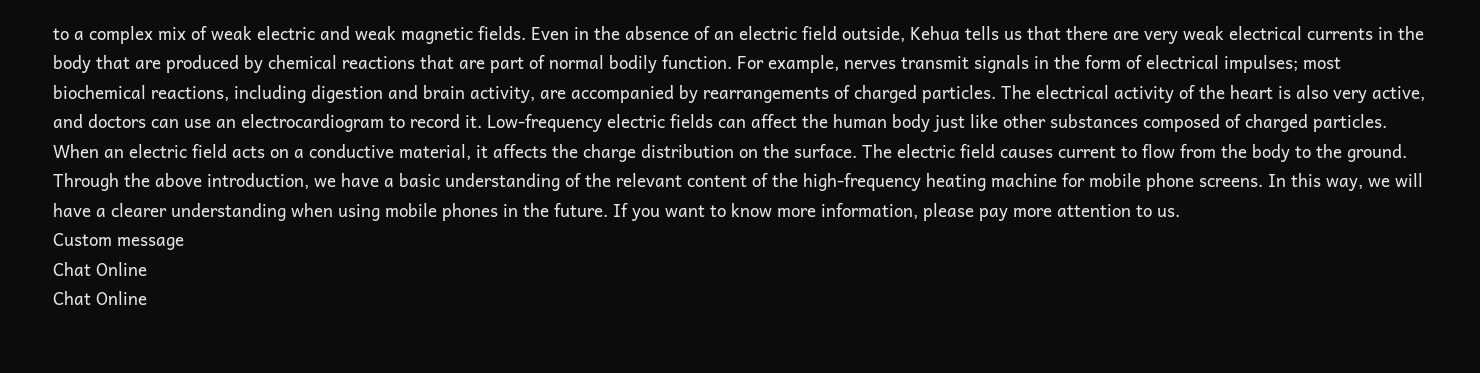to a complex mix of weak electric and weak magnetic fields. Even in the absence of an electric field outside, Kehua tells us that there are very weak electrical currents in the body that are produced by chemical reactions that are part of normal bodily function. For example, nerves transmit signals in the form of electrical impulses; most biochemical reactions, including digestion and brain activity, are accompanied by rearrangements of charged particles. The electrical activity of the heart is also very active, and doctors can use an electrocardiogram to record it. Low-frequency electric fields can affect the human body just like other substances composed of charged particles. When an electric field acts on a conductive material, it affects the charge distribution on the surface. The electric field causes current to flow from the body to the ground. Through the above introduction, we have a basic understanding of the relevant content of the high-frequency heating machine for mobile phone screens. In this way, we will have a clearer understanding when using mobile phones in the future. If you want to know more information, please pay more attention to us.
Custom message
Chat Online
Chat Online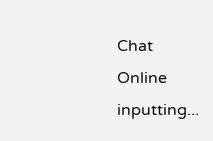Chat Online inputting...